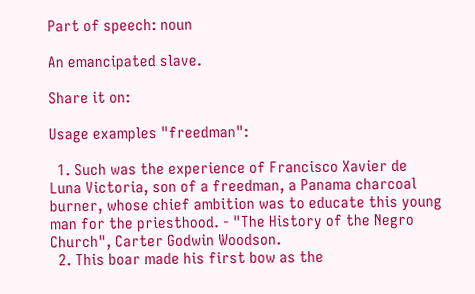Part of speech: noun

An emancipated slave.

Share it on:

Usage examples "freedman":

  1. Such was the experience of Francisco Xavier de Luna Victoria, son of a freedman, a Panama charcoal burner, whose chief ambition was to educate this young man for the priesthood. - "The History of the Negro Church", Carter Godwin Woodson.
  2. This boar made his first bow as the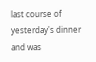last course of yesterday's dinner and was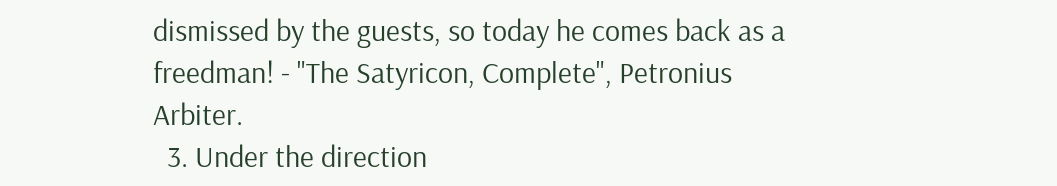dismissed by the guests, so today he comes back as a freedman! - "The Satyricon, Complete", Petronius Arbiter.
  3. Under the direction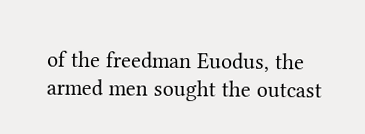of the freedman Euodus, the armed men sought the outcast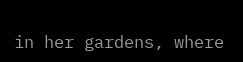in her gardens, where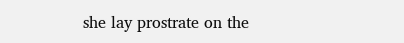she lay prostrate on the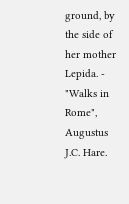ground, by the side of her mother Lepida. - "Walks in Rome", Augustus J.C. Hare.